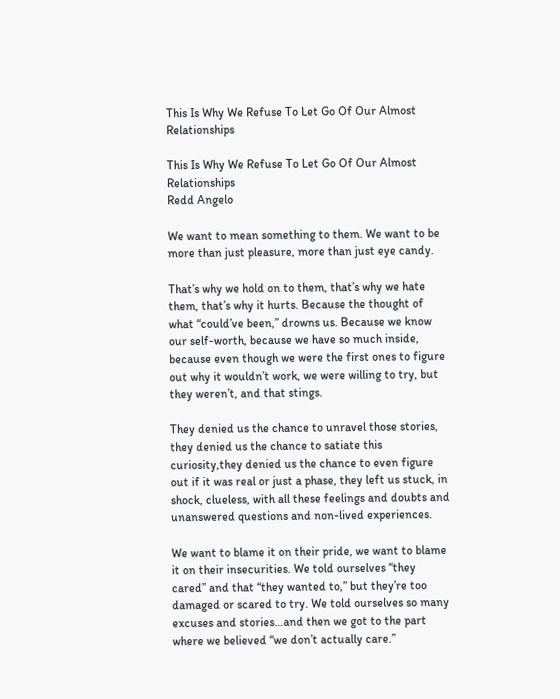This Is Why We Refuse To Let Go Of Our Almost Relationships

This Is Why We Refuse To Let Go Of Our Almost Relationships
Redd Angelo

We want to mean something to them. We want to be more than just pleasure, more than just eye candy.

That’s why we hold on to them, that’s why we hate them, that’s why it hurts. Because the thought of what “could’ve been,” drowns us. Because we know our self-worth, because we have so much inside, because even though we were the first ones to figure out why it wouldn’t work, we were willing to try, but they weren’t, and that stings.

They denied us the chance to unravel those stories, they denied us the chance to satiate this curiosity,they denied us the chance to even figure out if it was real or just a phase, they left us stuck, in shock, clueless, with all these feelings and doubts and unanswered questions and non-lived experiences.

We want to blame it on their pride, we want to blame it on their insecurities. We told ourselves “they cared” and that “they wanted to,” but they’re too damaged or scared to try. We told ourselves so many excuses and stories…and then we got to the part where we believed “we don’t actually care.”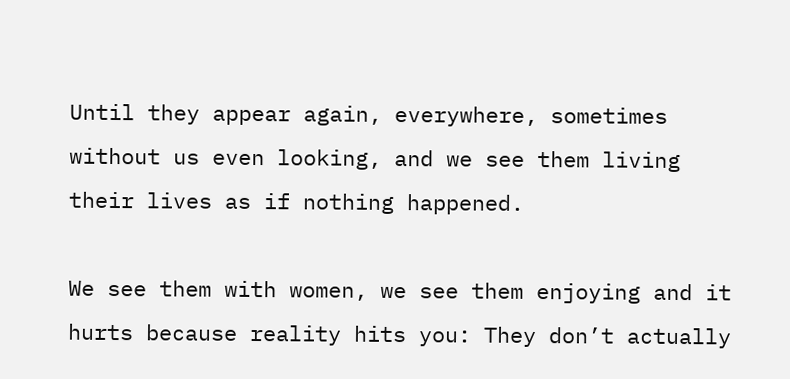Until they appear again, everywhere, sometimes without us even looking, and we see them living their lives as if nothing happened.

We see them with women, we see them enjoying and it hurts because reality hits you: They don’t actually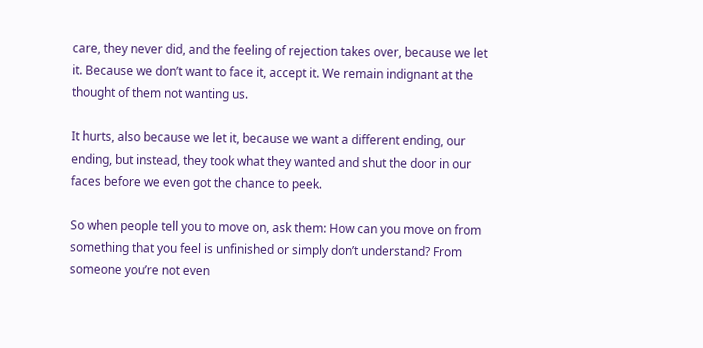care, they never did, and the feeling of rejection takes over, because we let it. Because we don’t want to face it, accept it. We remain indignant at the thought of them not wanting us.

It hurts, also because we let it, because we want a different ending, our ending, but instead, they took what they wanted and shut the door in our faces before we even got the chance to peek.

So when people tell you to move on, ask them: How can you move on from something that you feel is unfinished or simply don’t understand? From someone you’re not even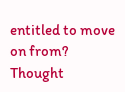entitled to move on from? Thought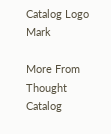Catalog Logo Mark

More From Thought Catalog